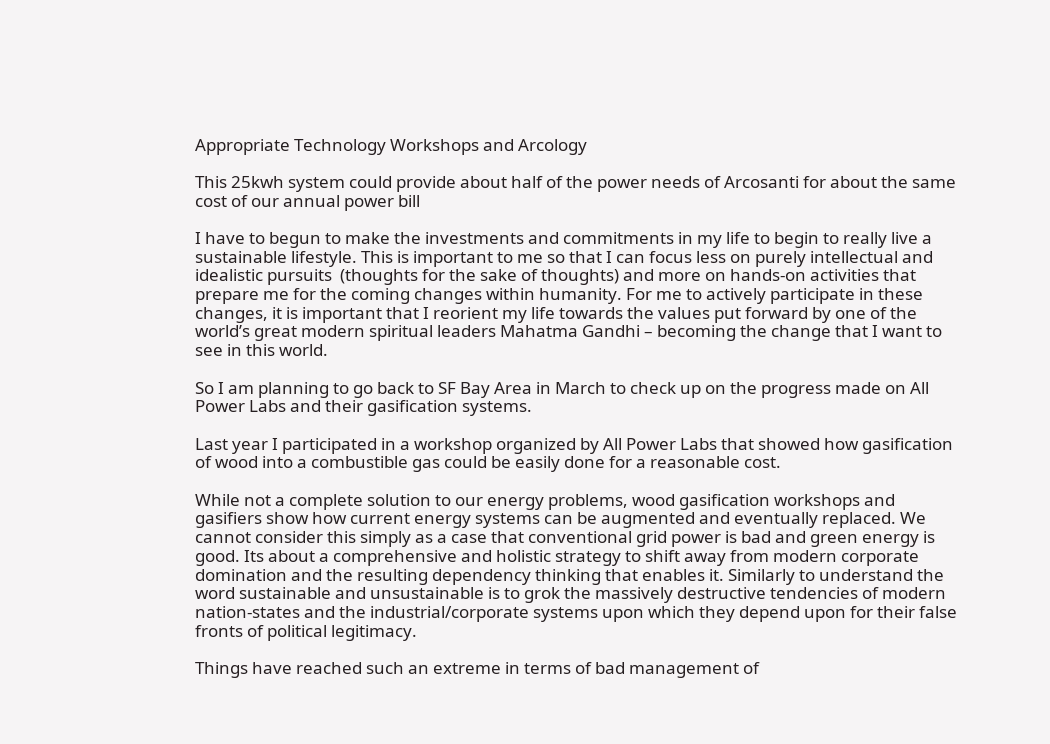Appropriate Technology Workshops and Arcology

This 25kwh system could provide about half of the power needs of Arcosanti for about the same cost of our annual power bill

I have to begun to make the investments and commitments in my life to begin to really live a sustainable lifestyle. This is important to me so that I can focus less on purely intellectual and idealistic pursuits  (thoughts for the sake of thoughts) and more on hands-on activities that prepare me for the coming changes within humanity. For me to actively participate in these changes, it is important that I reorient my life towards the values put forward by one of the world’s great modern spiritual leaders Mahatma Gandhi – becoming the change that I want to see in this world.

So I am planning to go back to SF Bay Area in March to check up on the progress made on All Power Labs and their gasification systems.

Last year I participated in a workshop organized by All Power Labs that showed how gasification of wood into a combustible gas could be easily done for a reasonable cost.

While not a complete solution to our energy problems, wood gasification workshops and gasifiers show how current energy systems can be augmented and eventually replaced. We cannot consider this simply as a case that conventional grid power is bad and green energy is good. Its about a comprehensive and holistic strategy to shift away from modern corporate domination and the resulting dependency thinking that enables it. Similarly to understand the word sustainable and unsustainable is to grok the massively destructive tendencies of modern nation-states and the industrial/corporate systems upon which they depend upon for their false fronts of political legitimacy.

Things have reached such an extreme in terms of bad management of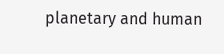planetary and human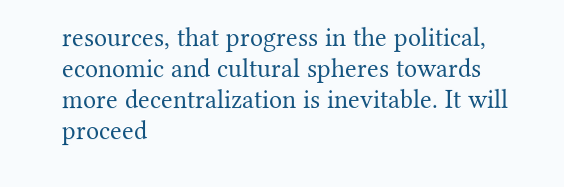resources, that progress in the political, economic and cultural spheres towards more decentralization is inevitable. It will proceed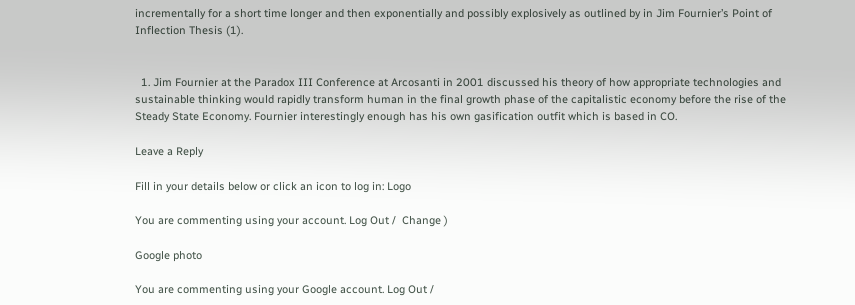incrementally for a short time longer and then exponentially and possibly explosively as outlined by in Jim Fournier’s Point of Inflection Thesis (1).


  1. Jim Fournier at the Paradox III Conference at Arcosanti in 2001 discussed his theory of how appropriate technologies and sustainable thinking would rapidly transform human in the final growth phase of the capitalistic economy before the rise of the Steady State Economy. Fournier interestingly enough has his own gasification outfit which is based in CO.

Leave a Reply

Fill in your details below or click an icon to log in: Logo

You are commenting using your account. Log Out /  Change )

Google photo

You are commenting using your Google account. Log Out /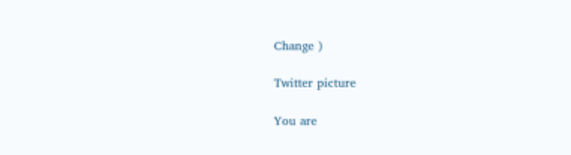Change )

Twitter picture

You are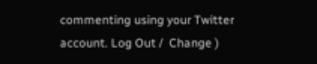commenting using your Twitter account. Log Out /  Change )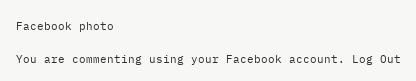Facebook photo

You are commenting using your Facebook account. Log Out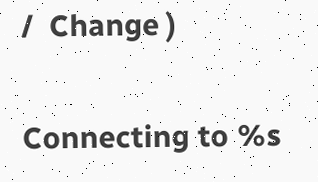/  Change )

Connecting to %s